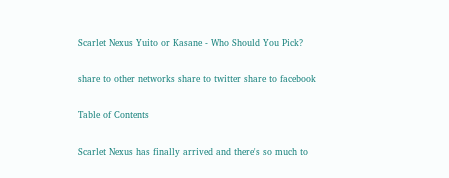Scarlet Nexus Yuito or Kasane - Who Should You Pick?

share to other networks share to twitter share to facebook

Table of Contents

Scarlet Nexus has finally arrived and there's so much to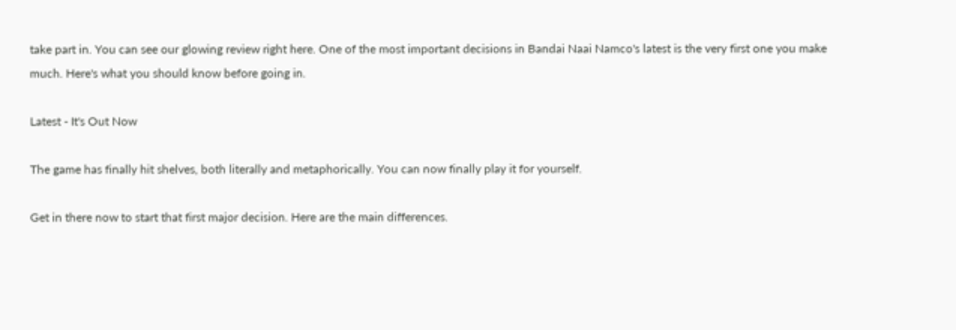take part in. You can see our glowing review right here. One of the most important decisions in Bandai Naai Namco's latest is the very first one you make much. Here's what you should know before going in.

Latest - It's Out Now

The game has finally hit shelves, both literally and metaphorically. You can now finally play it for yourself.

Get in there now to start that first major decision. Here are the main differences.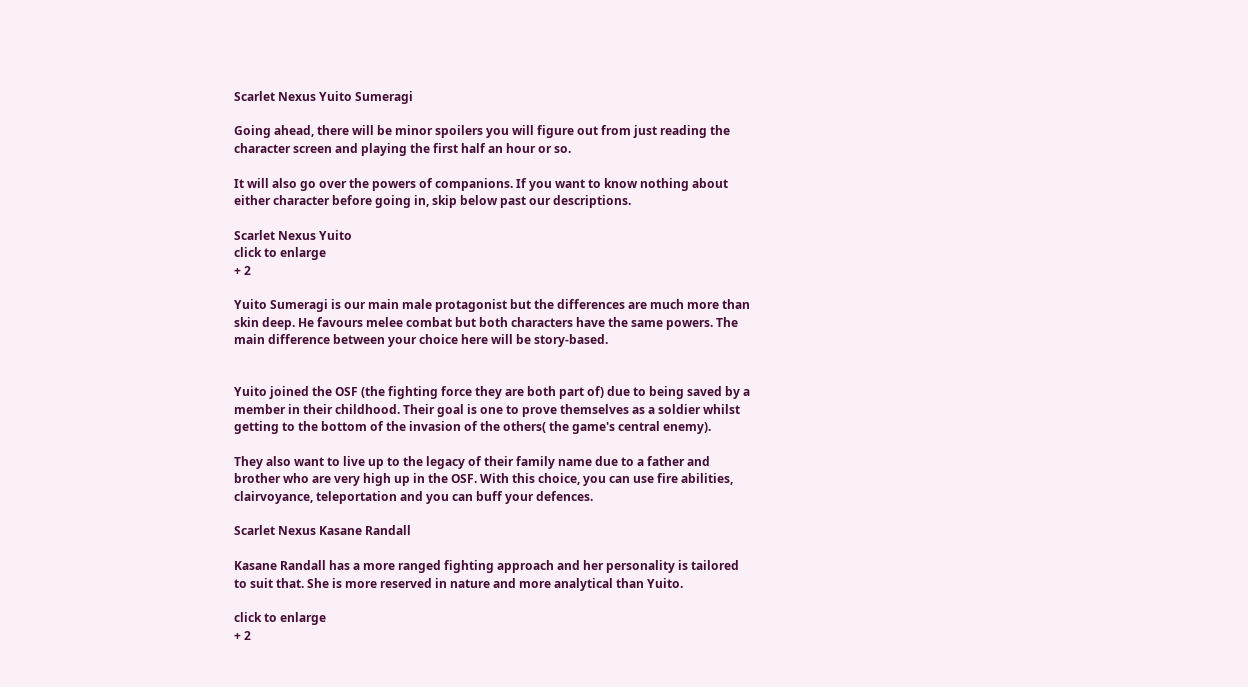Scarlet Nexus Yuito Sumeragi

Going ahead, there will be minor spoilers you will figure out from just reading the character screen and playing the first half an hour or so.

It will also go over the powers of companions. If you want to know nothing about either character before going in, skip below past our descriptions.

Scarlet Nexus Yuito
click to enlarge
+ 2

Yuito Sumeragi is our main male protagonist but the differences are much more than skin deep. He favours melee combat but both characters have the same powers. The main difference between your choice here will be story-based.


Yuito joined the OSF (the fighting force they are both part of) due to being saved by a member in their childhood. Their goal is one to prove themselves as a soldier whilst getting to the bottom of the invasion of the others( the game's central enemy).

They also want to live up to the legacy of their family name due to a father and brother who are very high up in the OSF. With this choice, you can use fire abilities, clairvoyance, teleportation and you can buff your defences.

Scarlet Nexus Kasane Randall

Kasane Randall has a more ranged fighting approach and her personality is tailored to suit that. She is more reserved in nature and more analytical than Yuito.

click to enlarge
+ 2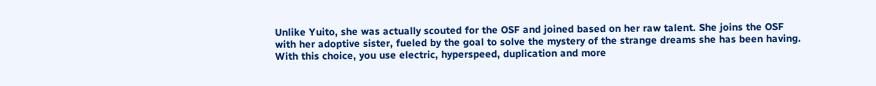Unlike Yuito, she was actually scouted for the OSF and joined based on her raw talent. She joins the OSF with her adoptive sister, fueled by the goal to solve the mystery of the strange dreams she has been having. With this choice, you use electric, hyperspeed, duplication and more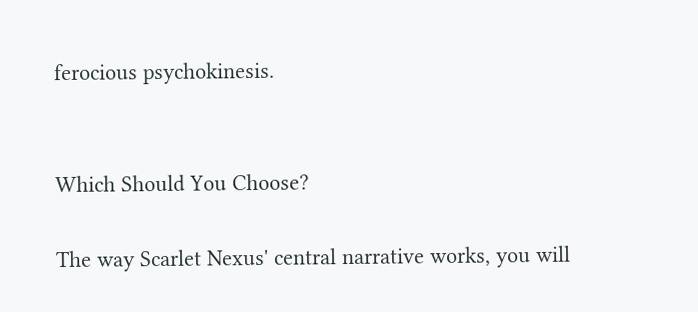ferocious psychokinesis.


Which Should You Choose?

The way Scarlet Nexus' central narrative works, you will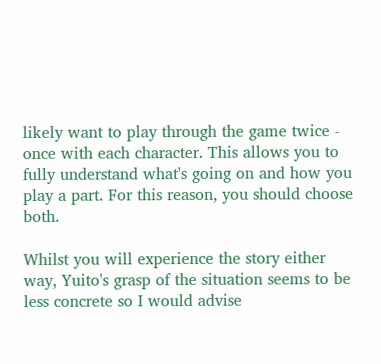likely want to play through the game twice - once with each character. This allows you to fully understand what's going on and how you play a part. For this reason, you should choose both.

Whilst you will experience the story either way, Yuito's grasp of the situation seems to be less concrete so I would advise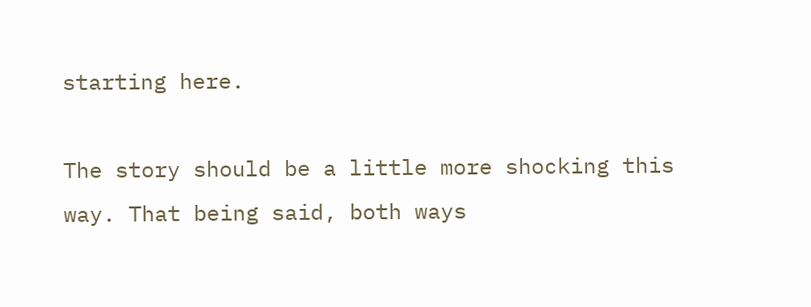starting here.

The story should be a little more shocking this way. That being said, both ways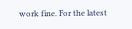work fine. For the latest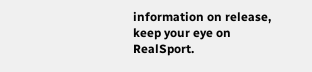information on release, keep your eye on RealSport.